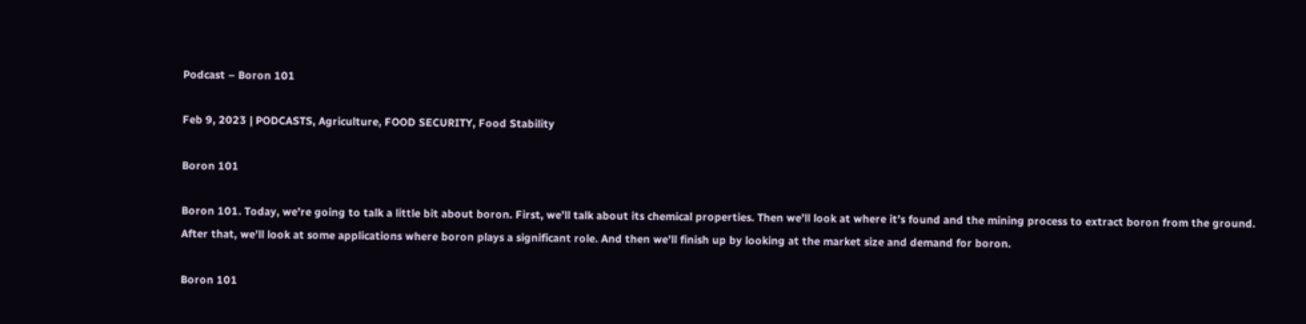Podcast – Boron 101

Feb 9, 2023 | PODCASTS, Agriculture, FOOD SECURITY, Food Stability

Boron 101

Boron 101. Today, we’re going to talk a little bit about boron. First, we’ll talk about its chemical properties. Then we’ll look at where it’s found and the mining process to extract boron from the ground. After that, we’ll look at some applications where boron plays a significant role. And then we’ll finish up by looking at the market size and demand for boron.

Boron 101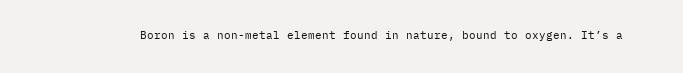Boron is a non-metal element found in nature, bound to oxygen. It’s a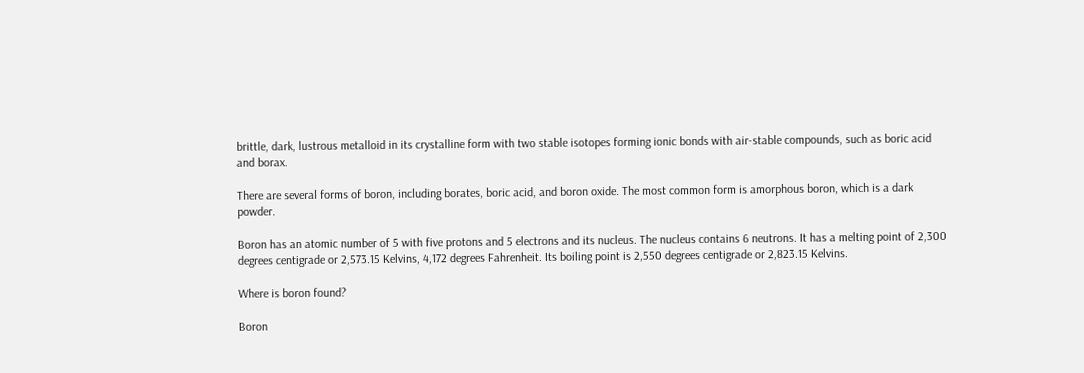brittle, dark, lustrous metalloid in its crystalline form with two stable isotopes forming ionic bonds with air-stable compounds, such as boric acid and borax.

There are several forms of boron, including borates, boric acid, and boron oxide. The most common form is amorphous boron, which is a dark powder.

Boron has an atomic number of 5 with five protons and 5 electrons and its nucleus. The nucleus contains 6 neutrons. It has a melting point of 2,300 degrees centigrade or 2,573.15 Kelvins, 4,172 degrees Fahrenheit. Its boiling point is 2,550 degrees centigrade or 2,823.15 Kelvins.

Where is boron found?

Boron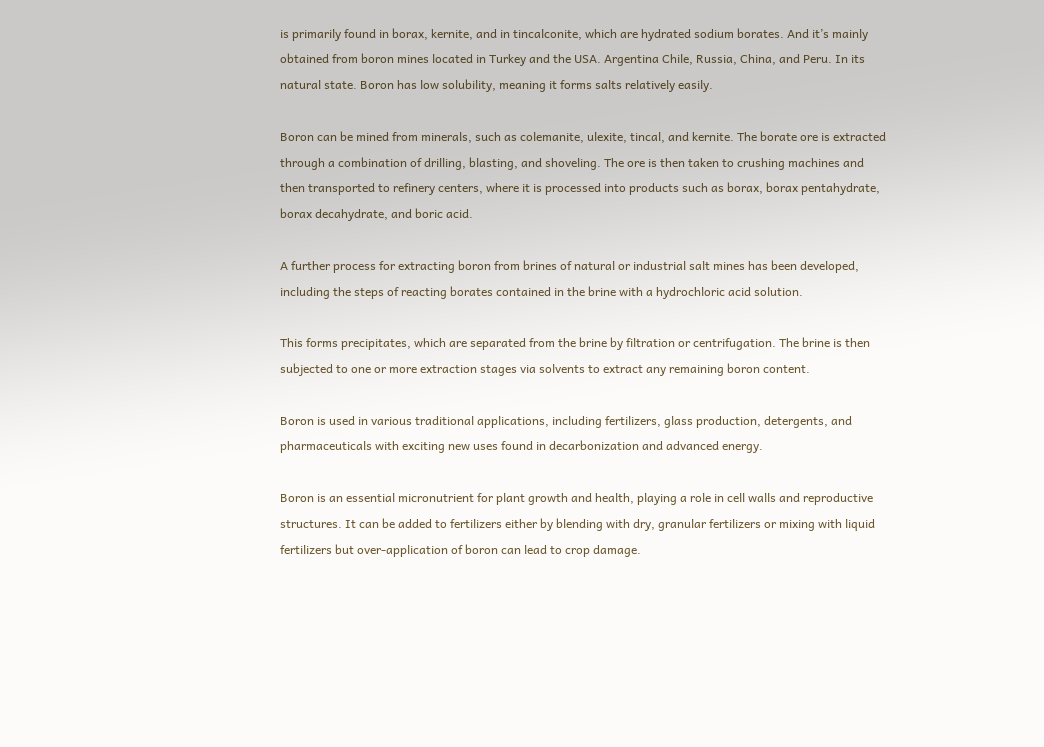is primarily found in borax, kernite, and in tincalconite, which are hydrated sodium borates. And it’s mainly obtained from boron mines located in Turkey and the USA. Argentina Chile, Russia, China, and Peru. In its natural state. Boron has low solubility, meaning it forms salts relatively easily.

Boron can be mined from minerals, such as colemanite, ulexite, tincal, and kernite. The borate ore is extracted through a combination of drilling, blasting, and shoveling. The ore is then taken to crushing machines and then transported to refinery centers, where it is processed into products such as borax, borax pentahydrate, borax decahydrate, and boric acid.

A further process for extracting boron from brines of natural or industrial salt mines has been developed, including the steps of reacting borates contained in the brine with a hydrochloric acid solution.

This forms precipitates, which are separated from the brine by filtration or centrifugation. The brine is then subjected to one or more extraction stages via solvents to extract any remaining boron content.

Boron is used in various traditional applications, including fertilizers, glass production, detergents, and pharmaceuticals with exciting new uses found in decarbonization and advanced energy.

Boron is an essential micronutrient for plant growth and health, playing a role in cell walls and reproductive structures. It can be added to fertilizers either by blending with dry, granular fertilizers or mixing with liquid fertilizers but over-application of boron can lead to crop damage.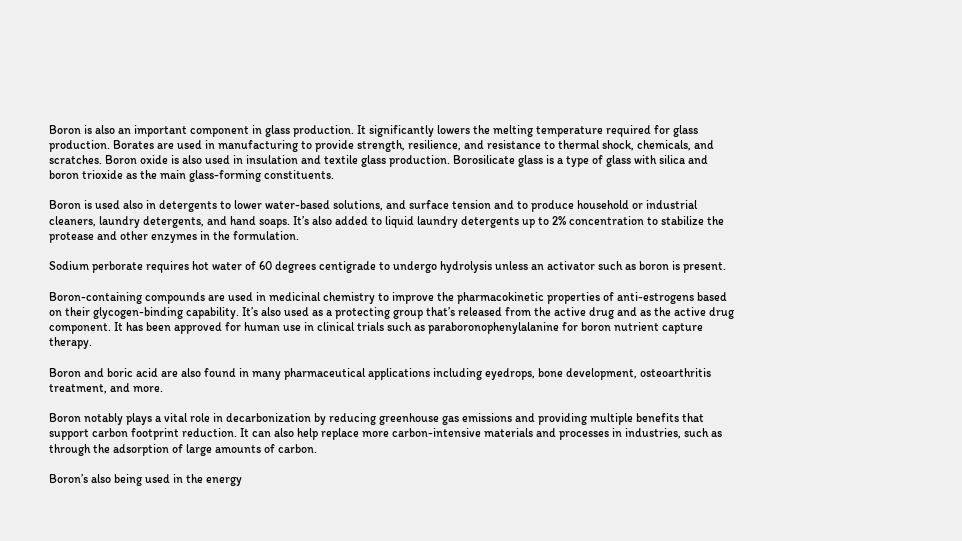Boron is also an important component in glass production. It significantly lowers the melting temperature required for glass production. Borates are used in manufacturing to provide strength, resilience, and resistance to thermal shock, chemicals, and scratches. Boron oxide is also used in insulation and textile glass production. Borosilicate glass is a type of glass with silica and boron trioxide as the main glass-forming constituents.

Boron is used also in detergents to lower water-based solutions, and surface tension and to produce household or industrial cleaners, laundry detergents, and hand soaps. It’s also added to liquid laundry detergents up to 2% concentration to stabilize the protease and other enzymes in the formulation.

Sodium perborate requires hot water of 60 degrees centigrade to undergo hydrolysis unless an activator such as boron is present.

Boron-containing compounds are used in medicinal chemistry to improve the pharmacokinetic properties of anti-estrogens based on their glycogen-binding capability. It’s also used as a protecting group that’s released from the active drug and as the active drug component. It has been approved for human use in clinical trials such as paraboronophenylalanine for boron nutrient capture therapy.

Boron and boric acid are also found in many pharmaceutical applications including eyedrops, bone development, osteoarthritis treatment, and more.

Boron notably plays a vital role in decarbonization by reducing greenhouse gas emissions and providing multiple benefits that support carbon footprint reduction. It can also help replace more carbon-intensive materials and processes in industries, such as through the adsorption of large amounts of carbon.

Boron’s also being used in the energy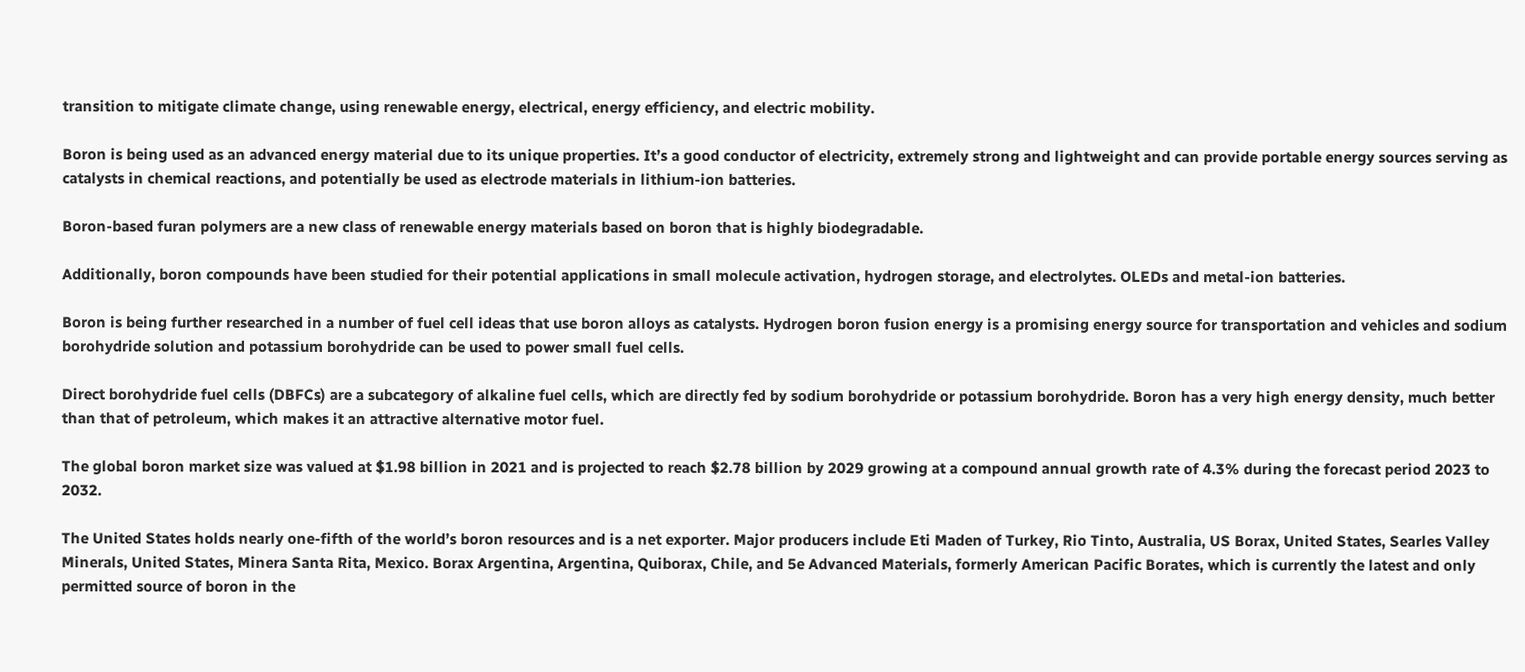transition to mitigate climate change, using renewable energy, electrical, energy efficiency, and electric mobility.

Boron is being used as an advanced energy material due to its unique properties. It’s a good conductor of electricity, extremely strong and lightweight and can provide portable energy sources serving as catalysts in chemical reactions, and potentially be used as electrode materials in lithium-ion batteries.

Boron-based furan polymers are a new class of renewable energy materials based on boron that is highly biodegradable.

Additionally, boron compounds have been studied for their potential applications in small molecule activation, hydrogen storage, and electrolytes. OLEDs and metal-ion batteries.

Boron is being further researched in a number of fuel cell ideas that use boron alloys as catalysts. Hydrogen boron fusion energy is a promising energy source for transportation and vehicles and sodium borohydride solution and potassium borohydride can be used to power small fuel cells.

Direct borohydride fuel cells (DBFCs) are a subcategory of alkaline fuel cells, which are directly fed by sodium borohydride or potassium borohydride. Boron has a very high energy density, much better than that of petroleum, which makes it an attractive alternative motor fuel.

The global boron market size was valued at $1.98 billion in 2021 and is projected to reach $2.78 billion by 2029 growing at a compound annual growth rate of 4.3% during the forecast period 2023 to 2032.

The United States holds nearly one-fifth of the world’s boron resources and is a net exporter. Major producers include Eti Maden of Turkey, Rio Tinto, Australia, US Borax, United States, Searles Valley Minerals, United States, Minera Santa Rita, Mexico. Borax Argentina, Argentina, Quiborax, Chile, and 5e Advanced Materials, formerly American Pacific Borates, which is currently the latest and only permitted source of boron in the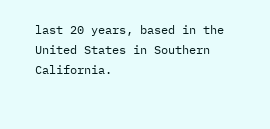last 20 years, based in the United States in Southern California.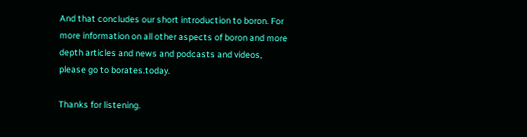And that concludes our short introduction to boron. For more information on all other aspects of boron and more depth articles and news and podcasts and videos, please go to borates.today.

Thanks for listening.